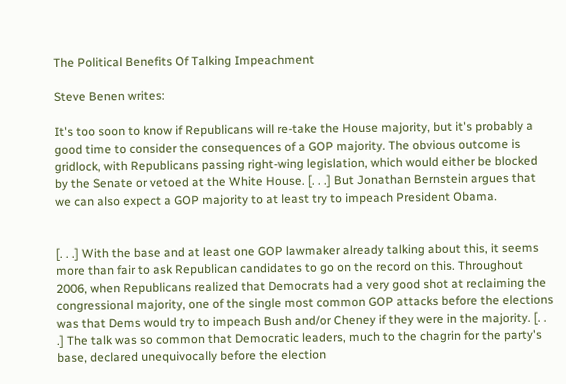The Political Benefits Of Talking Impeachment

Steve Benen writes:

It's too soon to know if Republicans will re-take the House majority, but it's probably a good time to consider the consequences of a GOP majority. The obvious outcome is gridlock, with Republicans passing right-wing legislation, which would either be blocked by the Senate or vetoed at the White House. [. . .] But Jonathan Bernstein argues that we can also expect a GOP majority to at least try to impeach President Obama.


[. . .] With the base and at least one GOP lawmaker already talking about this, it seems more than fair to ask Republican candidates to go on the record on this. Throughout 2006, when Republicans realized that Democrats had a very good shot at reclaiming the congressional majority, one of the single most common GOP attacks before the elections was that Dems would try to impeach Bush and/or Cheney if they were in the majority. [. . .] The talk was so common that Democratic leaders, much to the chagrin for the party's base, declared unequivocally before the election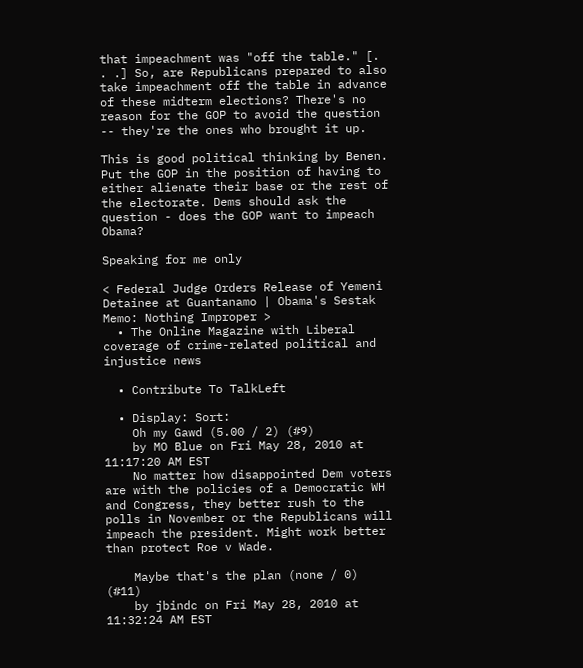that impeachment was "off the table." [. . .] So, are Republicans prepared to also take impeachment off the table in advance of these midterm elections? There's no reason for the GOP to avoid the question -- they're the ones who brought it up.

This is good political thinking by Benen. Put the GOP in the position of having to either alienate their base or the rest of the electorate. Dems should ask the question - does the GOP want to impeach Obama?

Speaking for me only

< Federal Judge Orders Release of Yemeni Detainee at Guantanamo | Obama's Sestak Memo: Nothing Improper >
  • The Online Magazine with Liberal coverage of crime-related political and injustice news

  • Contribute To TalkLeft

  • Display: Sort:
    Oh my Gawd (5.00 / 2) (#9)
    by MO Blue on Fri May 28, 2010 at 11:17:20 AM EST
    No matter how disappointed Dem voters are with the policies of a Democratic WH and Congress, they better rush to the polls in November or the Republicans will impeach the president. Might work better than protect Roe v Wade.

    Maybe that's the plan (none / 0) (#11)
    by jbindc on Fri May 28, 2010 at 11:32:24 AM EST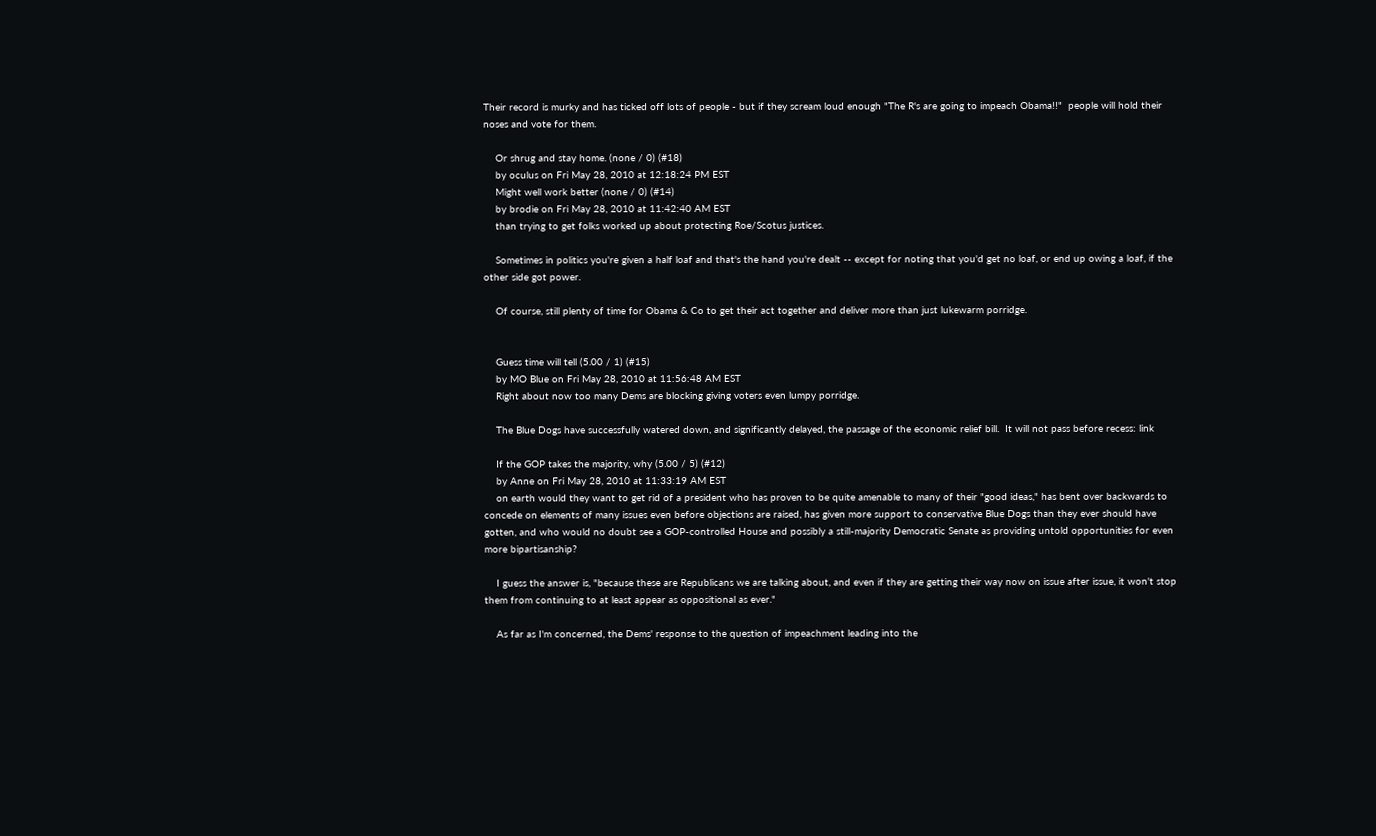Their record is murky and has ticked off lots of people - but if they scream loud enough "The R's are going to impeach Obama!!"  people will hold their noses and vote for them.

    Or shrug and stay home. (none / 0) (#18)
    by oculus on Fri May 28, 2010 at 12:18:24 PM EST
    Might well work better (none / 0) (#14)
    by brodie on Fri May 28, 2010 at 11:42:40 AM EST
    than trying to get folks worked up about protecting Roe/Scotus justices.

    Sometimes in politics you're given a half loaf and that's the hand you're dealt -- except for noting that you'd get no loaf, or end up owing a loaf, if the other side got power.

    Of course, still plenty of time for Obama & Co to get their act together and deliver more than just lukewarm porridge.


    Guess time will tell (5.00 / 1) (#15)
    by MO Blue on Fri May 28, 2010 at 11:56:48 AM EST
    Right about now too many Dems are blocking giving voters even lumpy porridge.

    The Blue Dogs have successfully watered down, and significantly delayed, the passage of the economic relief bill.  It will not pass before recess: link

    If the GOP takes the majority, why (5.00 / 5) (#12)
    by Anne on Fri May 28, 2010 at 11:33:19 AM EST
    on earth would they want to get rid of a president who has proven to be quite amenable to many of their "good ideas," has bent over backwards to concede on elements of many issues even before objections are raised, has given more support to conservative Blue Dogs than they ever should have gotten, and who would no doubt see a GOP-controlled House and possibly a still-majority Democratic Senate as providing untold opportunities for even more bipartisanship?

    I guess the answer is, "because these are Republicans we are talking about, and even if they are getting their way now on issue after issue, it won't stop them from continuing to at least appear as oppositional as ever."

    As far as I'm concerned, the Dems' response to the question of impeachment leading into the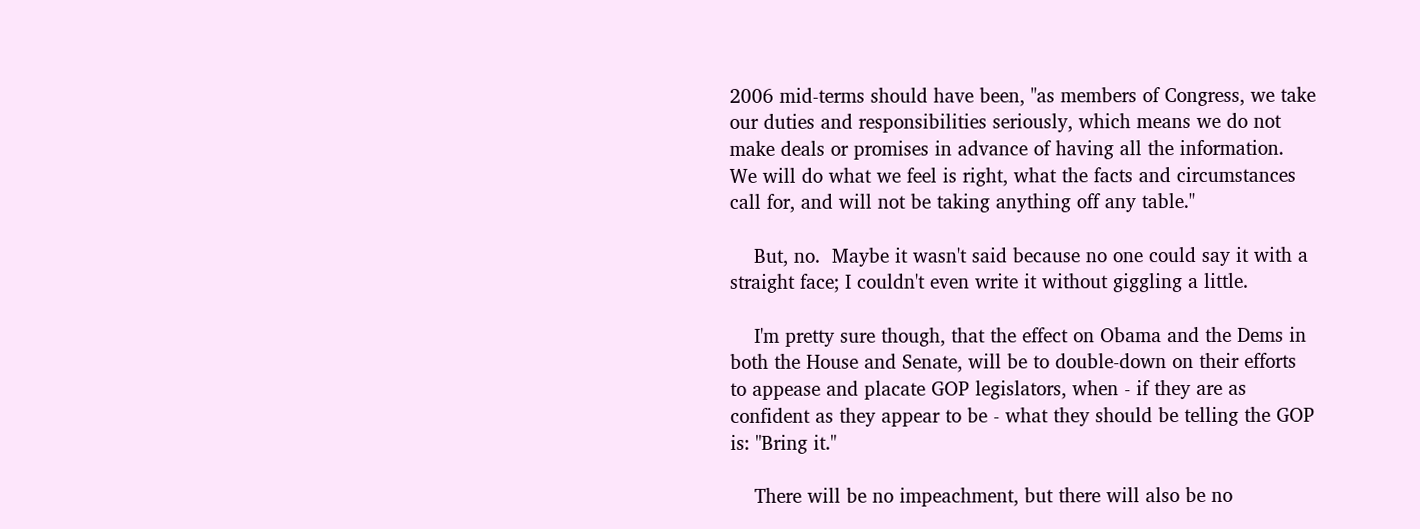2006 mid-terms should have been, "as members of Congress, we take our duties and responsibilities seriously, which means we do not make deals or promises in advance of having all the information.  We will do what we feel is right, what the facts and circumstances call for, and will not be taking anything off any table."

    But, no.  Maybe it wasn't said because no one could say it with a straight face; I couldn't even write it without giggling a little.

    I'm pretty sure though, that the effect on Obama and the Dems in both the House and Senate, will be to double-down on their efforts to appease and placate GOP legislators, when - if they are as confident as they appear to be - what they should be telling the GOP is: "Bring it."

    There will be no impeachment, but there will also be no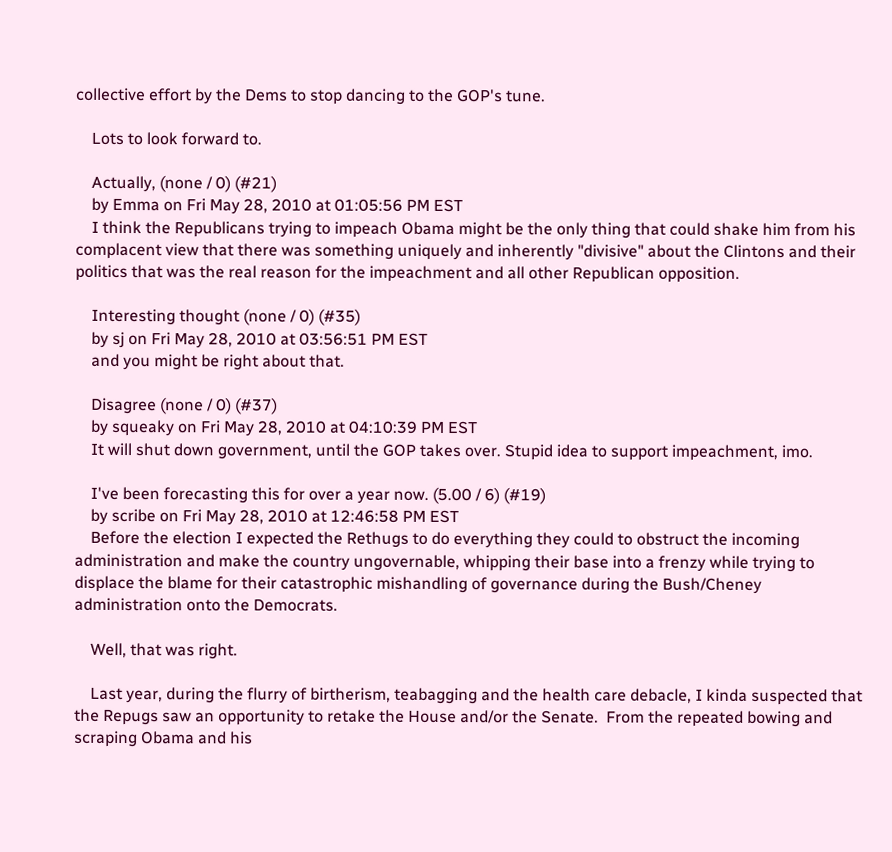collective effort by the Dems to stop dancing to the GOP's tune.

    Lots to look forward to.

    Actually, (none / 0) (#21)
    by Emma on Fri May 28, 2010 at 01:05:56 PM EST
    I think the Republicans trying to impeach Obama might be the only thing that could shake him from his complacent view that there was something uniquely and inherently "divisive" about the Clintons and their politics that was the real reason for the impeachment and all other Republican opposition.

    Interesting thought (none / 0) (#35)
    by sj on Fri May 28, 2010 at 03:56:51 PM EST
    and you might be right about that.

    Disagree (none / 0) (#37)
    by squeaky on Fri May 28, 2010 at 04:10:39 PM EST
    It will shut down government, until the GOP takes over. Stupid idea to support impeachment, imo.

    I've been forecasting this for over a year now. (5.00 / 6) (#19)
    by scribe on Fri May 28, 2010 at 12:46:58 PM EST
    Before the election I expected the Rethugs to do everything they could to obstruct the incoming administration and make the country ungovernable, whipping their base into a frenzy while trying to displace the blame for their catastrophic mishandling of governance during the Bush/Cheney administration onto the Democrats.

    Well, that was right.

    Last year, during the flurry of birtherism, teabagging and the health care debacle, I kinda suspected that the Repugs saw an opportunity to retake the House and/or the Senate.  From the repeated bowing and scraping Obama and his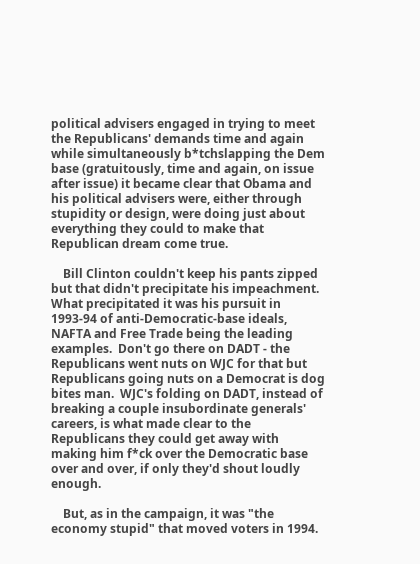political advisers engaged in trying to meet the Republicans' demands time and again while simultaneously b*tchslapping the Dem base (gratuitously, time and again, on issue after issue) it became clear that Obama and his political advisers were, either through stupidity or design, were doing just about everything they could to make that Republican dream come true.

    Bill Clinton couldn't keep his pants zipped but that didn't precipitate his impeachment.  What precipitated it was his pursuit in 1993-94 of anti-Democratic-base ideals, NAFTA and Free Trade being the leading examples.  Don't go there on DADT - the Republicans went nuts on WJC for that but Republicans going nuts on a Democrat is dog bites man.  WJC's folding on DADT, instead of breaking a couple insubordinate generals' careers, is what made clear to the Republicans they could get away with making him f*ck over the Democratic base over and over, if only they'd shout loudly enough.

    But, as in the campaign, it was "the economy stupid" that moved voters in 1994.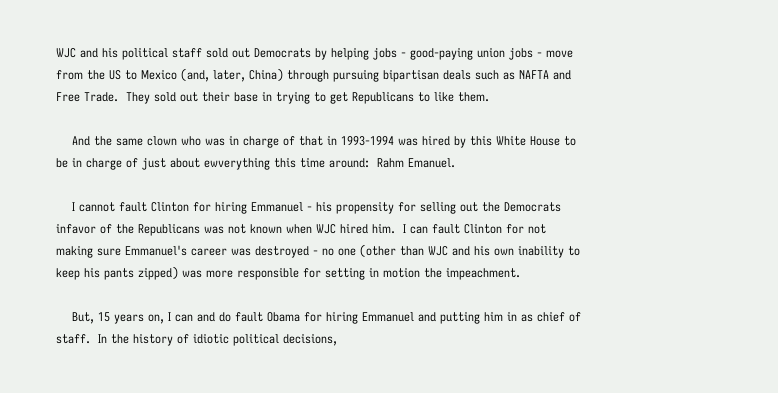WJC and his political staff sold out Democrats by helping jobs - good-paying union jobs - move from the US to Mexico (and, later, China) through pursuing bipartisan deals such as NAFTA and Free Trade.  They sold out their base in trying to get Republicans to like them.

    And the same clown who was in charge of that in 1993-1994 was hired by this White House to be in charge of just about ewverything this time around:  Rahm Emanuel.

    I cannot fault Clinton for hiring Emmanuel - his propensity for selling out the Democrats infavor of the Republicans was not known when WJC hired him.  I can fault Clinton for not making sure Emmanuel's career was destroyed - no one (other than WJC and his own inability to keep his pants zipped) was more responsible for setting in motion the impeachment.

    But, 15 years on, I can and do fault Obama for hiring Emmanuel and putting him in as chief of staff.  In the history of idiotic political decisions,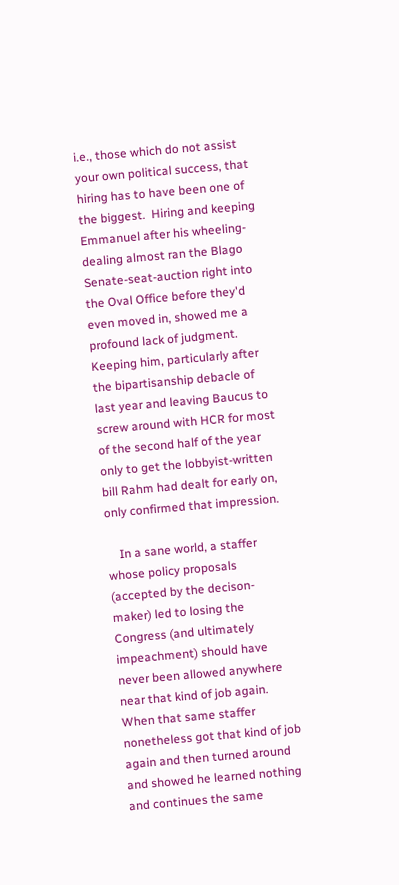i.e., those which do not assist your own political success, that hiring has to have been one of the biggest.  Hiring and keeping Emmanuel after his wheeling-dealing almost ran the Blago Senate-seat-auction right into the Oval Office before they'd even moved in, showed me a profound lack of judgment.  Keeping him, particularly after the bipartisanship debacle of last year and leaving Baucus to screw around with HCR for most of the second half of the year only to get the lobbyist-written bill Rahm had dealt for early on, only confirmed that impression.

    In a sane world, a staffer whose policy proposals (accepted by the decison-maker) led to losing the Congress (and ultimately impeachment) should have never been allowed anywhere near that kind of job again.  When that same staffer nonetheless got that kind of job again and then turned around and showed he learned nothing and continues the same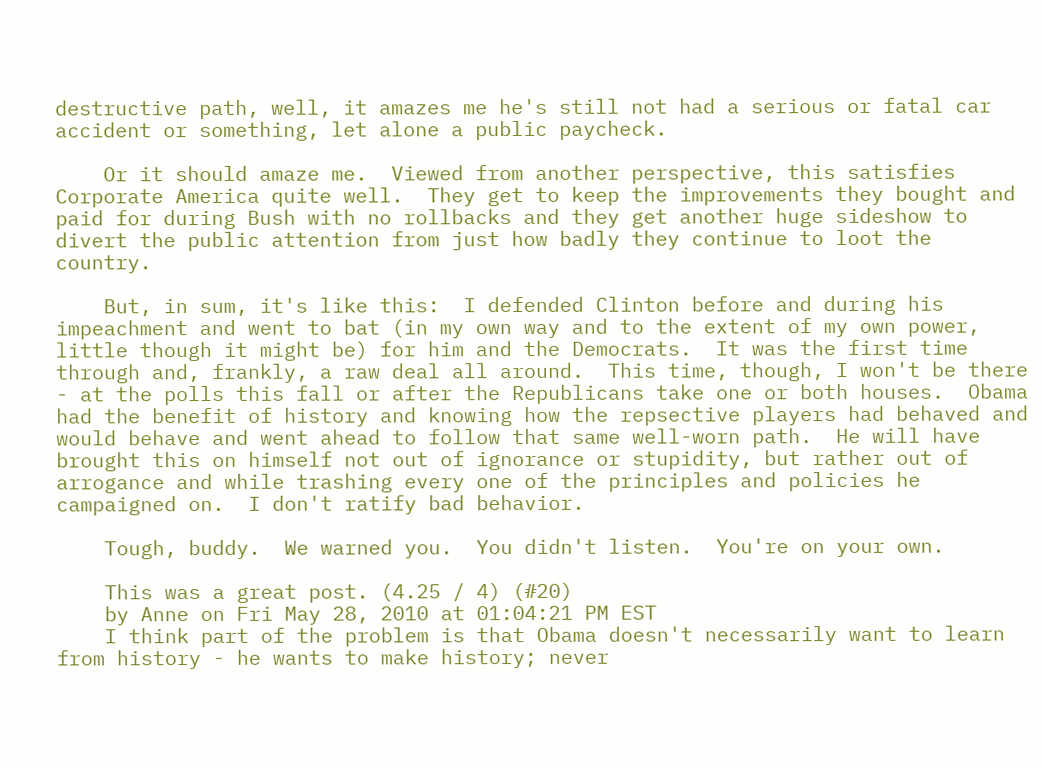destructive path, well, it amazes me he's still not had a serious or fatal car accident or something, let alone a public paycheck.

    Or it should amaze me.  Viewed from another perspective, this satisfies Corporate America quite well.  They get to keep the improvements they bought and paid for during Bush with no rollbacks and they get another huge sideshow to divert the public attention from just how badly they continue to loot the country.

    But, in sum, it's like this:  I defended Clinton before and during his impeachment and went to bat (in my own way and to the extent of my own power, little though it might be) for him and the Democrats.  It was the first time through and, frankly, a raw deal all around.  This time, though, I won't be there - at the polls this fall or after the Republicans take one or both houses.  Obama had the benefit of history and knowing how the repsective players had behaved and would behave and went ahead to follow that same well-worn path.  He will have brought this on himself not out of ignorance or stupidity, but rather out of arrogance and while trashing every one of the principles and policies he campaigned on.  I don't ratify bad behavior.

    Tough, buddy.  We warned you.  You didn't listen.  You're on your own.

    This was a great post. (4.25 / 4) (#20)
    by Anne on Fri May 28, 2010 at 01:04:21 PM EST
    I think part of the problem is that Obama doesn't necessarily want to learn from history - he wants to make history; never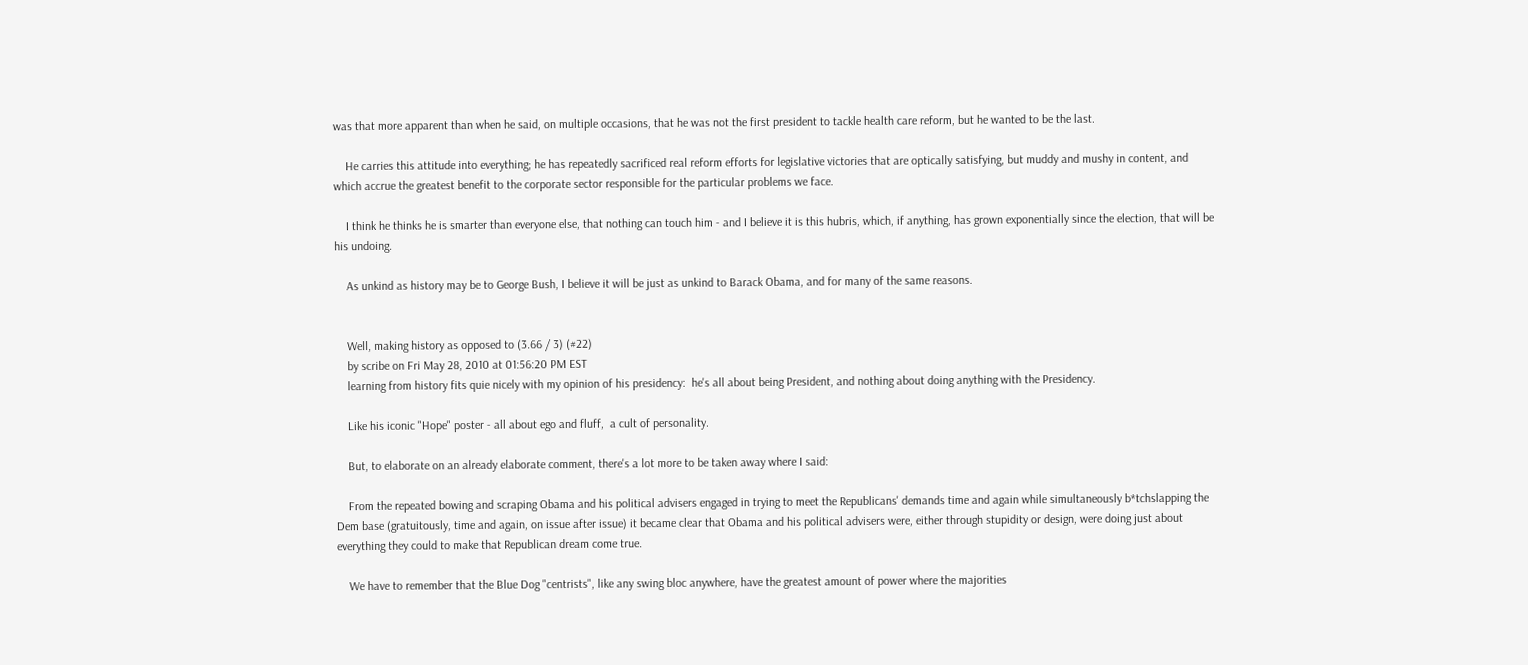was that more apparent than when he said, on multiple occasions, that he was not the first president to tackle health care reform, but he wanted to be the last.

    He carries this attitude into everything; he has repeatedly sacrificed real reform efforts for legislative victories that are optically satisfying, but muddy and mushy in content, and which accrue the greatest benefit to the corporate sector responsible for the particular problems we face.

    I think he thinks he is smarter than everyone else, that nothing can touch him - and I believe it is this hubris, which, if anything, has grown exponentially since the election, that will be his undoing.

    As unkind as history may be to George Bush, I believe it will be just as unkind to Barack Obama, and for many of the same reasons.


    Well, making history as opposed to (3.66 / 3) (#22)
    by scribe on Fri May 28, 2010 at 01:56:20 PM EST
    learning from history fits quie nicely with my opinion of his presidency:  he's all about being President, and nothing about doing anything with the Presidency.

    Like his iconic "Hope" poster - all about ego and fluff,  a cult of personality.

    But, to elaborate on an already elaborate comment, there's a lot more to be taken away where I said:

    From the repeated bowing and scraping Obama and his political advisers engaged in trying to meet the Republicans' demands time and again while simultaneously b*tchslapping the Dem base (gratuitously, time and again, on issue after issue) it became clear that Obama and his political advisers were, either through stupidity or design, were doing just about everything they could to make that Republican dream come true.

    We have to remember that the Blue Dog "centrists", like any swing bloc anywhere, have the greatest amount of power where the majorities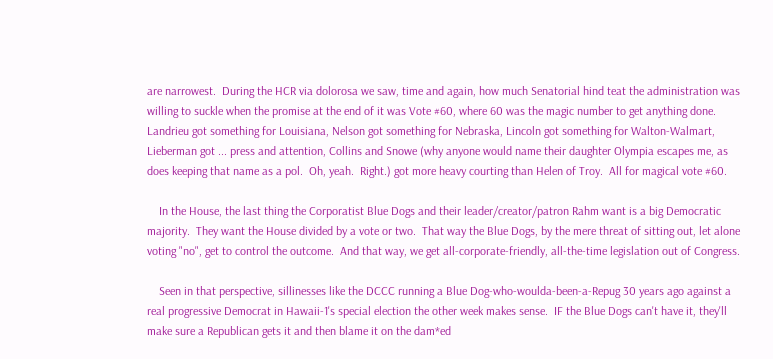are narrowest.  During the HCR via dolorosa we saw, time and again, how much Senatorial hind teat the administration was willing to suckle when the promise at the end of it was Vote #60, where 60 was the magic number to get anything done.  Landrieu got something for Louisiana, Nelson got something for Nebraska, Lincoln got something for Walton-Walmart, Lieberman got ... press and attention, Collins and Snowe (why anyone would name their daughter Olympia escapes me, as does keeping that name as a pol.  Oh, yeah.  Right.) got more heavy courting than Helen of Troy.  All for magical vote #60.

    In the House, the last thing the Corporatist Blue Dogs and their leader/creator/patron Rahm want is a big Democratic majority.  They want the House divided by a vote or two.  That way the Blue Dogs, by the mere threat of sitting out, let alone voting "no", get to control the outcome.  And that way, we get all-corporate-friendly, all-the-time legislation out of Congress.

    Seen in that perspective, sillinesses like the DCCC running a Blue Dog-who-woulda-been-a-Repug 30 years ago against a real progressive Democrat in Hawaii-1's special election the other week makes sense.  IF the Blue Dogs can't have it, they'll make sure a Republican gets it and then blame it on the dam*ed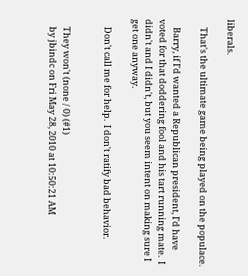liberals.

    That's the ultimate game being played on the populace.

    Barry, if I'd wanted a Republican president, I'd have voted for that doddering fool and his tart running mate.  I didn't and I didn't, but you seem intent on making sure I get one anyway.

    Don't call me for help.  I don't ratify bad behavior.


    They won't (none / 0) (#1)
    by jbindc on Fri May 28, 2010 at 10:50:21 AM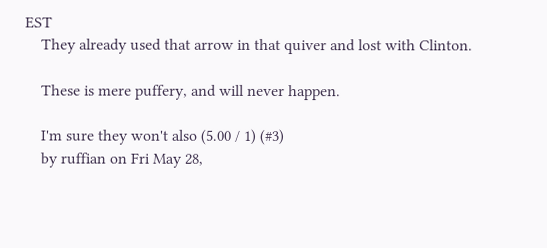EST
    They already used that arrow in that quiver and lost with Clinton.

    These is mere puffery, and will never happen.

    I'm sure they won't also (5.00 / 1) (#3)
    by ruffian on Fri May 28,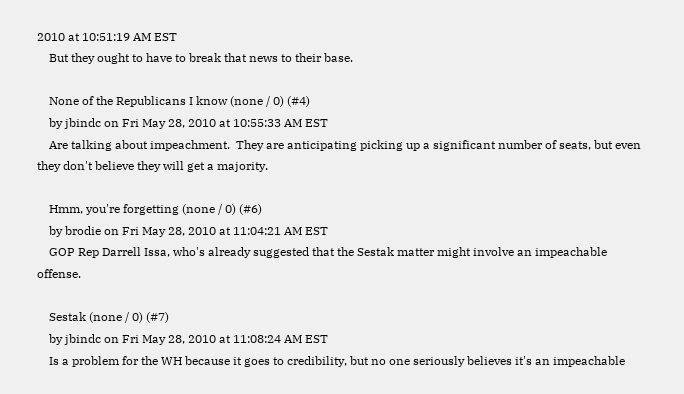2010 at 10:51:19 AM EST
    But they ought to have to break that news to their base.

    None of the Republicans I know (none / 0) (#4)
    by jbindc on Fri May 28, 2010 at 10:55:33 AM EST
    Are talking about impeachment.  They are anticipating picking up a significant number of seats, but even they don't believe they will get a majority.

    Hmm, you're forgetting (none / 0) (#6)
    by brodie on Fri May 28, 2010 at 11:04:21 AM EST
    GOP Rep Darrell Issa, who's already suggested that the Sestak matter might involve an impeachable offense.

    Sestak (none / 0) (#7)
    by jbindc on Fri May 28, 2010 at 11:08:24 AM EST
    Is a problem for the WH because it goes to credibility, but no one seriously believes it's an impeachable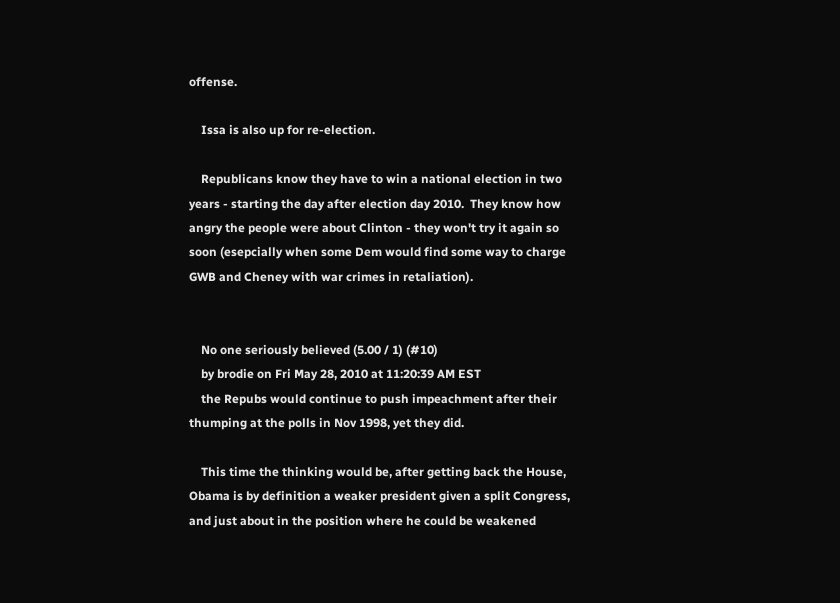offense.

    Issa is also up for re-election.

    Republicans know they have to win a national election in two years - starting the day after election day 2010.  They know how angry the people were about Clinton - they won't try it again so soon (esepcially when some Dem would find some way to charge GWB and Cheney with war crimes in retaliation).


    No one seriously believed (5.00 / 1) (#10)
    by brodie on Fri May 28, 2010 at 11:20:39 AM EST
    the Repubs would continue to push impeachment after their thumping at the polls in Nov 1998, yet they did.

    This time the thinking would be, after getting back the House, Obama is by definition a weaker president given a split Congress, and just about in the position where he could be weakened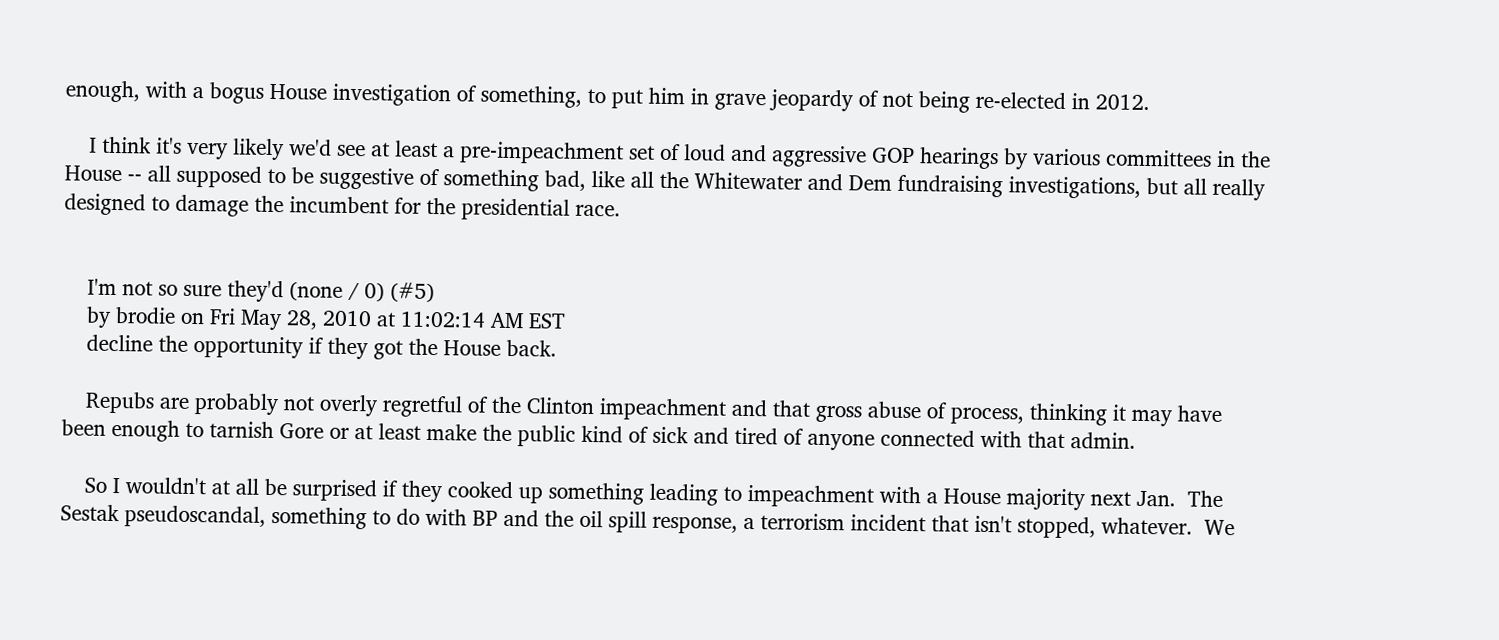enough, with a bogus House investigation of something, to put him in grave jeopardy of not being re-elected in 2012.

    I think it's very likely we'd see at least a pre-impeachment set of loud and aggressive GOP hearings by various committees in the House -- all supposed to be suggestive of something bad, like all the Whitewater and Dem fundraising investigations, but all really designed to damage the incumbent for the presidential race.


    I'm not so sure they'd (none / 0) (#5)
    by brodie on Fri May 28, 2010 at 11:02:14 AM EST
    decline the opportunity if they got the House back.

    Repubs are probably not overly regretful of the Clinton impeachment and that gross abuse of process, thinking it may have been enough to tarnish Gore or at least make the public kind of sick and tired of anyone connected with that admin.

    So I wouldn't at all be surprised if they cooked up something leading to impeachment with a House majority next Jan.  The Sestak pseudoscandal, something to do with BP and the oil spill response, a terrorism incident that isn't stopped, whatever.  We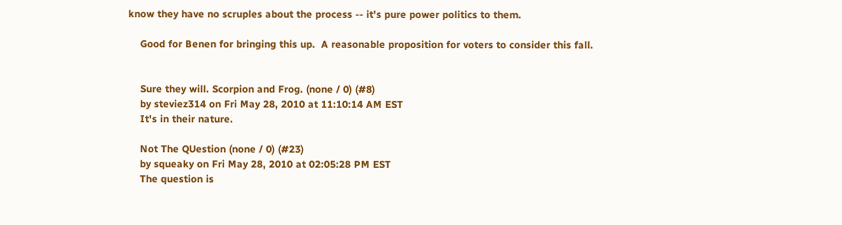know they have no scruples about the process -- it's pure power politics to them.

    Good for Benen for bringing this up.  A reasonable proposition for voters to consider this fall.


    Sure they will. Scorpion and Frog. (none / 0) (#8)
    by steviez314 on Fri May 28, 2010 at 11:10:14 AM EST
    It's in their nature.

    Not The QUestion (none / 0) (#23)
    by squeaky on Fri May 28, 2010 at 02:05:28 PM EST
    The question is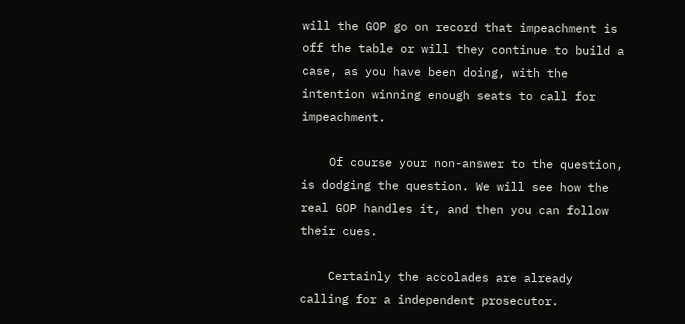will the GOP go on record that impeachment is off the table or will they continue to build a case, as you have been doing, with the intention winning enough seats to call for impeachment.

    Of course your non-answer to the question, is dodging the question. We will see how the real GOP handles it, and then you can follow their cues.

    Certainly the accolades are already calling for a independent prosecutor.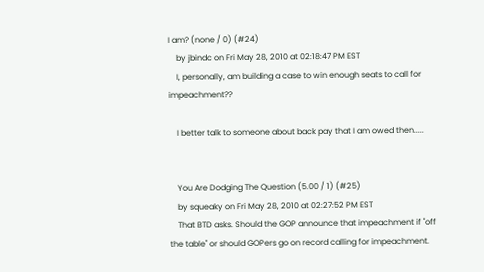I am? (none / 0) (#24)
    by jbindc on Fri May 28, 2010 at 02:18:47 PM EST
    I, personally, am building a case to win enough seats to call for impeachment??

    I better talk to someone about back pay that I am owed then.....


    You Are Dodging The Question (5.00 / 1) (#25)
    by squeaky on Fri May 28, 2010 at 02:27:52 PM EST
    That BTD asks. Should the GOP announce that impeachment if "off the table" or should GOPers go on record calling for impeachment.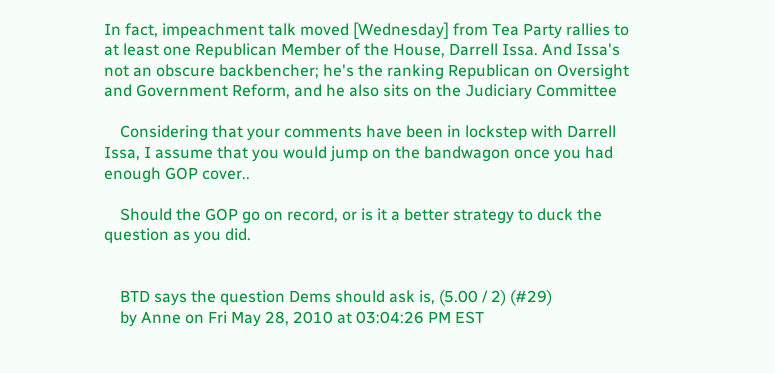In fact, impeachment talk moved [Wednesday] from Tea Party rallies to at least one Republican Member of the House, Darrell Issa. And Issa's not an obscure backbencher; he's the ranking Republican on Oversight and Government Reform, and he also sits on the Judiciary Committee

    Considering that your comments have been in lockstep with Darrell Issa, I assume that you would jump on the bandwagon once you had enough GOP cover..

    Should the GOP go on record, or is it a better strategy to duck the question as you did.


    BTD says the question Dems should ask is, (5.00 / 2) (#29)
    by Anne on Fri May 28, 2010 at 03:04:26 PM EST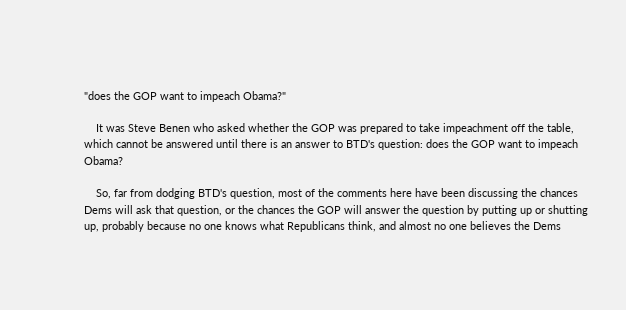"does the GOP want to impeach Obama?"

    It was Steve Benen who asked whether the GOP was prepared to take impeachment off the table, which cannot be answered until there is an answer to BTD's question: does the GOP want to impeach Obama?

    So, far from dodging BTD's question, most of the comments here have been discussing the chances Dems will ask that question, or the chances the GOP will answer the question by putting up or shutting up, probably because no one knows what Republicans think, and almost no one believes the Dems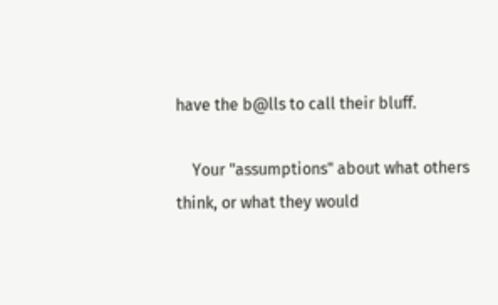have the b@lls to call their bluff.

    Your "assumptions" about what others think, or what they would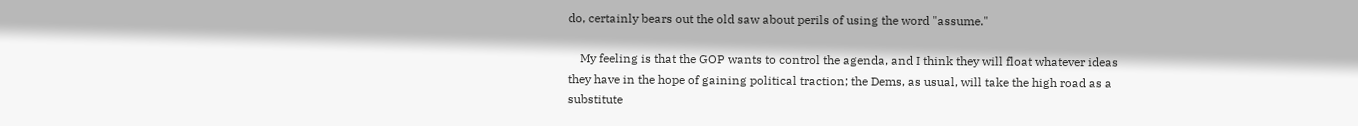do, certainly bears out the old saw about perils of using the word "assume."

    My feeling is that the GOP wants to control the agenda, and I think they will float whatever ideas they have in the hope of gaining political traction; the Dems, as usual, will take the high road as a substitute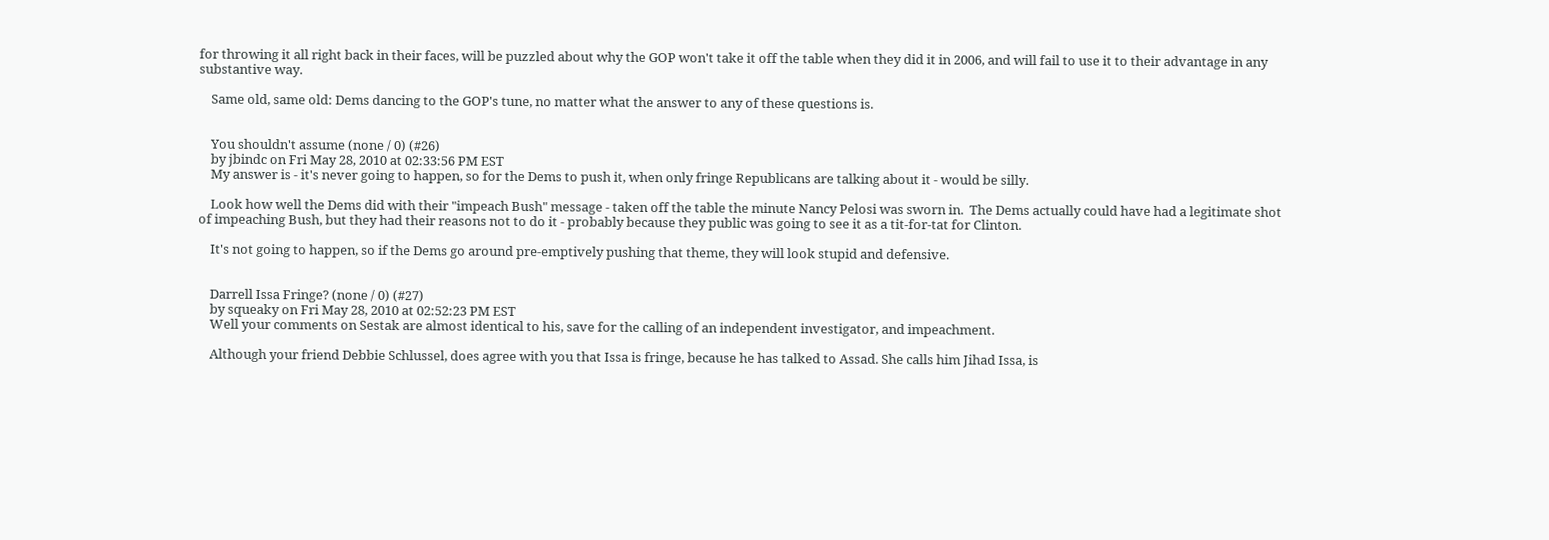for throwing it all right back in their faces, will be puzzled about why the GOP won't take it off the table when they did it in 2006, and will fail to use it to their advantage in any substantive way.

    Same old, same old: Dems dancing to the GOP's tune, no matter what the answer to any of these questions is.


    You shouldn't assume (none / 0) (#26)
    by jbindc on Fri May 28, 2010 at 02:33:56 PM EST
    My answer is - it's never going to happen, so for the Dems to push it, when only fringe Republicans are talking about it - would be silly.

    Look how well the Dems did with their "impeach Bush" message - taken off the table the minute Nancy Pelosi was sworn in.  The Dems actually could have had a legitimate shot of impeaching Bush, but they had their reasons not to do it - probably because they public was going to see it as a tit-for-tat for Clinton.

    It's not going to happen, so if the Dems go around pre-emptively pushing that theme, they will look stupid and defensive.


    Darrell Issa Fringe? (none / 0) (#27)
    by squeaky on Fri May 28, 2010 at 02:52:23 PM EST
    Well your comments on Sestak are almost identical to his, save for the calling of an independent investigator, and impeachment.

    Although your friend Debbie Schlussel, does agree with you that Issa is fringe, because he has talked to Assad. She calls him Jihad Issa, is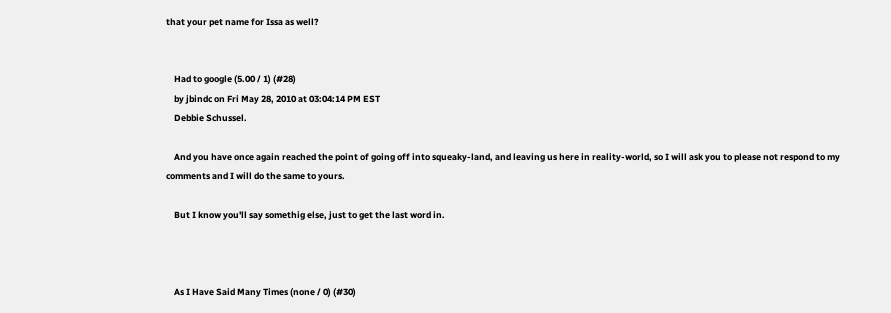that your pet name for Issa as well?


    Had to google (5.00 / 1) (#28)
    by jbindc on Fri May 28, 2010 at 03:04:14 PM EST
    Debbie Schussel.

    And you have once again reached the point of going off into squeaky-land, and leaving us here in reality-world, so I will ask you to please not respond to my comments and I will do the same to yours.

    But I know you'll say somethig else, just to get the last word in.



    As I Have Said Many Times (none / 0) (#30)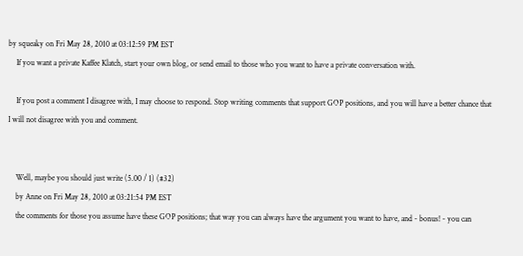by squeaky on Fri May 28, 2010 at 03:12:59 PM EST
    If you want a private Kaffee Klatch, start your own blog, or send email to those who you want to have a private conversation with.

    If you post a comment I disagree with, I may choose to respond. Stop writing comments that support GOP positions, and you will have a better chance that I will not disagree with you and comment.


    Well, maybe you should just write (5.00 / 1) (#32)
    by Anne on Fri May 28, 2010 at 03:21:54 PM EST
    the comments for those you assume have these GOP positions; that way you can always have the argument you want to have, and - bonus! - you can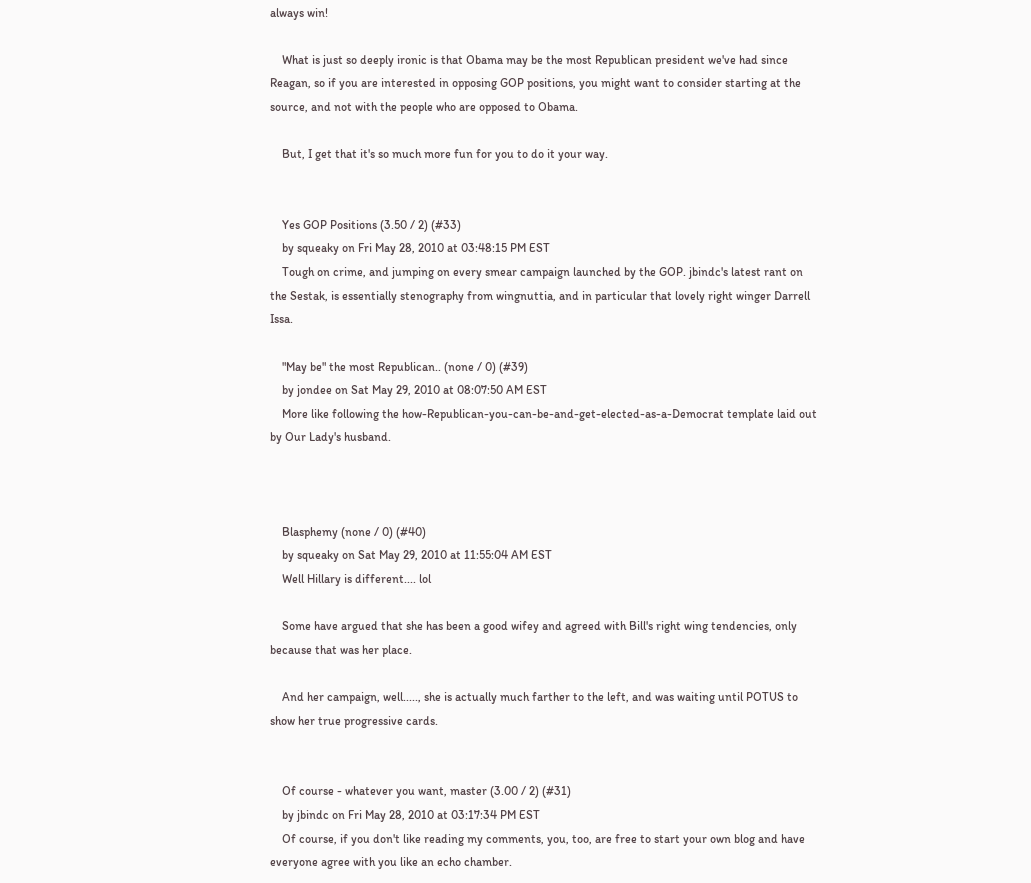always win!

    What is just so deeply ironic is that Obama may be the most Republican president we've had since Reagan, so if you are interested in opposing GOP positions, you might want to consider starting at the source, and not with the people who are opposed to Obama.

    But, I get that it's so much more fun for you to do it your way.


    Yes GOP Positions (3.50 / 2) (#33)
    by squeaky on Fri May 28, 2010 at 03:48:15 PM EST
    Tough on crime, and jumping on every smear campaign launched by the GOP. jbindc's latest rant on the Sestak, is essentially stenography from wingnuttia, and in particular that lovely right winger Darrell Issa.

    "May be" the most Republican.. (none / 0) (#39)
    by jondee on Sat May 29, 2010 at 08:07:50 AM EST
    More like following the how-Republican-you-can-be-and-get-elected-as-a-Democrat template laid out by Our Lady's husband.



    Blasphemy (none / 0) (#40)
    by squeaky on Sat May 29, 2010 at 11:55:04 AM EST
    Well Hillary is different.... lol

    Some have argued that she has been a good wifey and agreed with Bill's right wing tendencies, only because that was her place.

    And her campaign, well....., she is actually much farther to the left, and was waiting until POTUS to show her true progressive cards.


    Of course - whatever you want, master (3.00 / 2) (#31)
    by jbindc on Fri May 28, 2010 at 03:17:34 PM EST
    Of course, if you don't like reading my comments, you, too, are free to start your own blog and have everyone agree with you like an echo chamber.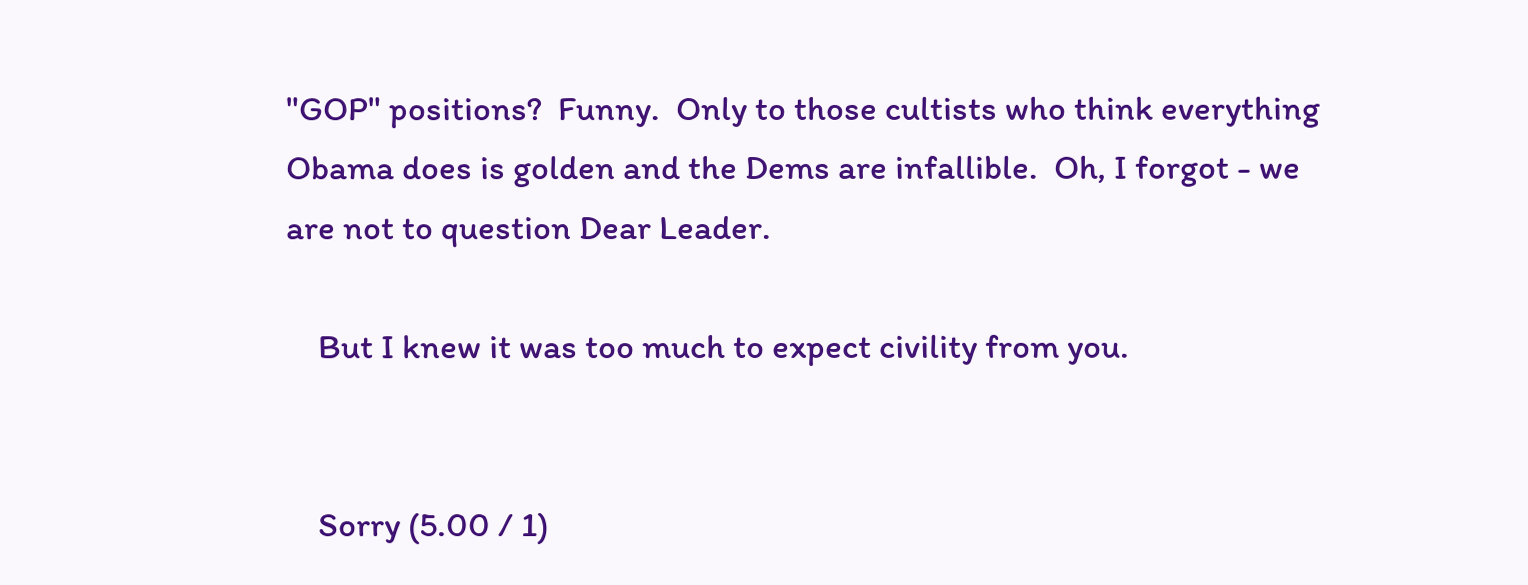"GOP" positions?  Funny.  Only to those cultists who think everything Obama does is golden and the Dems are infallible.  Oh, I forgot - we are not to question Dear Leader.

    But I knew it was too much to expect civility from you.


    Sorry (5.00 / 1)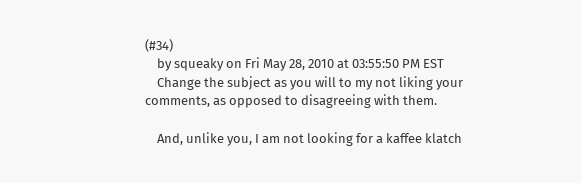(#34)
    by squeaky on Fri May 28, 2010 at 03:55:50 PM EST
    Change the subject as you will to my not liking your comments, as opposed to disagreeing with them.

    And, unlike you, I am not looking for a kaffee klatch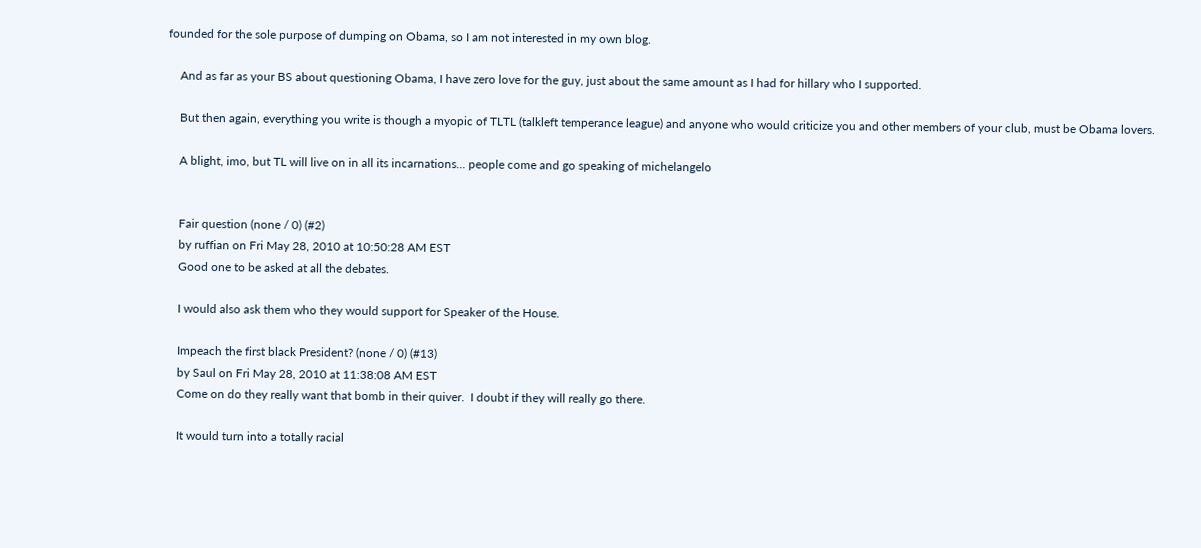founded for the sole purpose of dumping on Obama, so I am not interested in my own blog.

    And as far as your BS about questioning Obama, I have zero love for the guy, just about the same amount as I had for hillary who I supported.

    But then again, everything you write is though a myopic of TLTL (talkleft temperance league) and anyone who would criticize you and other members of your club, must be Obama lovers.

    A blight, imo, but TL will live on in all its incarnations... people come and go speaking of michelangelo


    Fair question (none / 0) (#2)
    by ruffian on Fri May 28, 2010 at 10:50:28 AM EST
    Good one to be asked at all the debates.

    I would also ask them who they would support for Speaker of the House.

    Impeach the first black President? (none / 0) (#13)
    by Saul on Fri May 28, 2010 at 11:38:08 AM EST
    Come on do they really want that bomb in their quiver.  I doubt if they will really go there.

    It would turn into a totally racial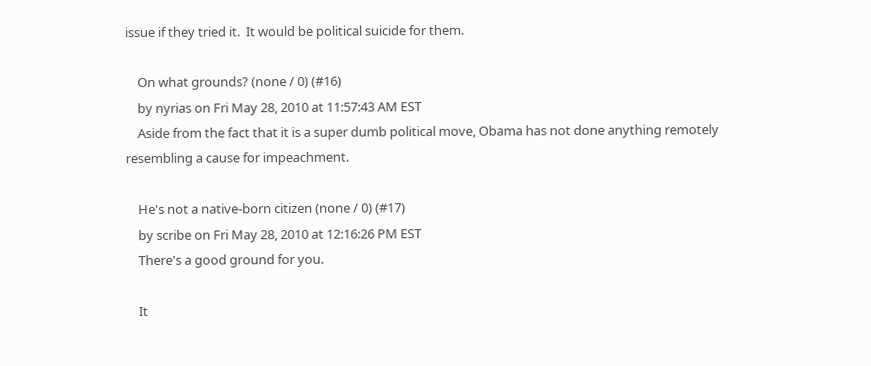issue if they tried it.  It would be political suicide for them.

    On what grounds? (none / 0) (#16)
    by nyrias on Fri May 28, 2010 at 11:57:43 AM EST
    Aside from the fact that it is a super dumb political move, Obama has not done anything remotely resembling a cause for impeachment.

    He's not a native-born citizen (none / 0) (#17)
    by scribe on Fri May 28, 2010 at 12:16:26 PM EST
    There's a good ground for you.

    It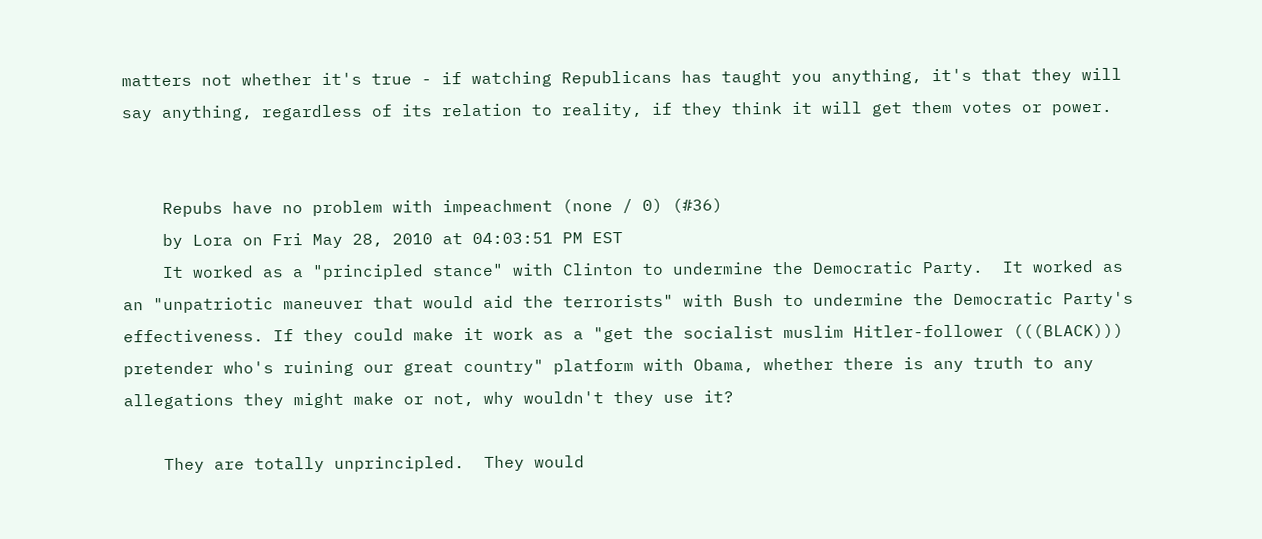matters not whether it's true - if watching Republicans has taught you anything, it's that they will say anything, regardless of its relation to reality, if they think it will get them votes or power.


    Repubs have no problem with impeachment (none / 0) (#36)
    by Lora on Fri May 28, 2010 at 04:03:51 PM EST
    It worked as a "principled stance" with Clinton to undermine the Democratic Party.  It worked as an "unpatriotic maneuver that would aid the terrorists" with Bush to undermine the Democratic Party's effectiveness. If they could make it work as a "get the socialist muslim Hitler-follower (((BLACK))) pretender who's ruining our great country" platform with Obama, whether there is any truth to any allegations they might make or not, why wouldn't they use it?

    They are totally unprincipled.  They would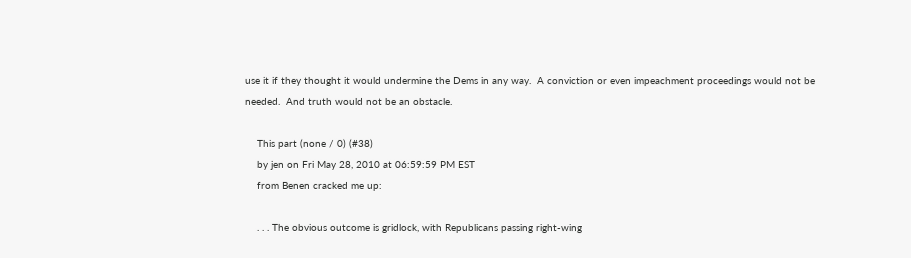use it if they thought it would undermine the Dems in any way.  A conviction or even impeachment proceedings would not be needed.  And truth would not be an obstacle.

    This part (none / 0) (#38)
    by jen on Fri May 28, 2010 at 06:59:59 PM EST
    from Benen cracked me up:

    . . . The obvious outcome is gridlock, with Republicans passing right-wing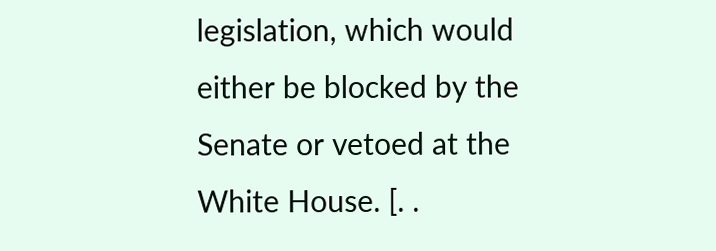legislation, which would either be blocked by the Senate or vetoed at the White House. [. .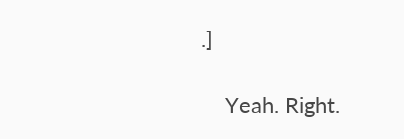.]

    Yeah. Right.